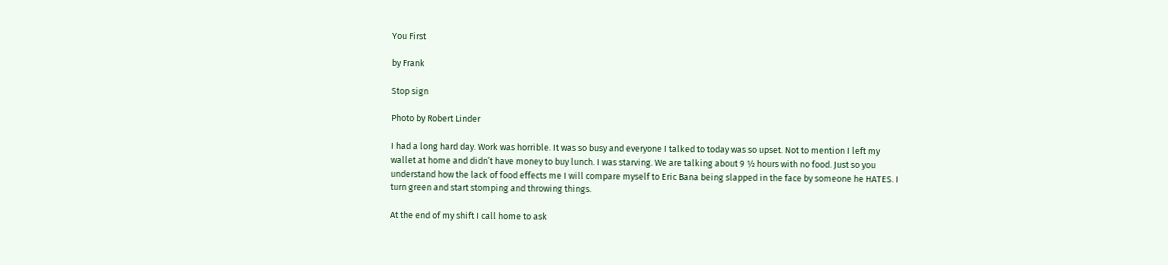You First

by Frank

Stop sign

Photo by Robert Linder

I had a long hard day. Work was horrible. It was so busy and everyone I talked to today was so upset. Not to mention I left my wallet at home and didn’t have money to buy lunch. I was starving. We are talking about 9 ½ hours with no food. Just so you understand how the lack of food effects me I will compare myself to Eric Bana being slapped in the face by someone he HATES. I turn green and start stomping and throwing things.

At the end of my shift I call home to ask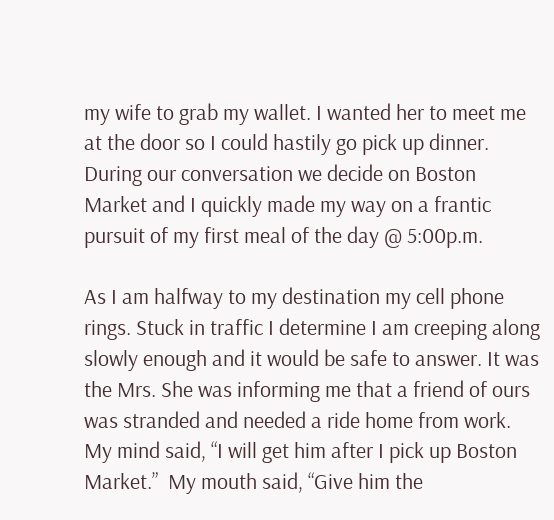my wife to grab my wallet. I wanted her to meet me at the door so I could hastily go pick up dinner. During our conversation we decide on Boston Market and I quickly made my way on a frantic pursuit of my first meal of the day @ 5:00p.m.

As I am halfway to my destination my cell phone rings. Stuck in traffic I determine I am creeping along slowly enough and it would be safe to answer. It was the Mrs. She was informing me that a friend of ours was stranded and needed a ride home from work. My mind said, “I will get him after I pick up Boston Market.”  My mouth said, “Give him the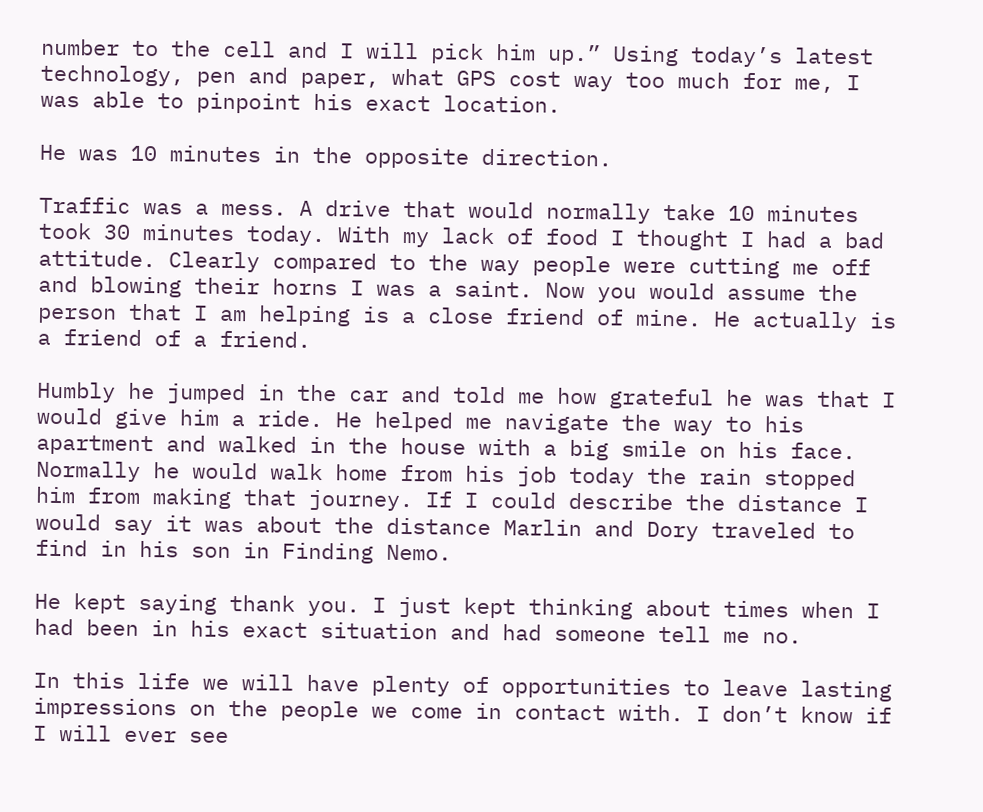number to the cell and I will pick him up.” Using today’s latest technology, pen and paper, what GPS cost way too much for me, I was able to pinpoint his exact location.

He was 10 minutes in the opposite direction.

Traffic was a mess. A drive that would normally take 10 minutes took 30 minutes today. With my lack of food I thought I had a bad attitude. Clearly compared to the way people were cutting me off and blowing their horns I was a saint. Now you would assume the person that I am helping is a close friend of mine. He actually is a friend of a friend.

Humbly he jumped in the car and told me how grateful he was that I would give him a ride. He helped me navigate the way to his apartment and walked in the house with a big smile on his face. Normally he would walk home from his job today the rain stopped him from making that journey. If I could describe the distance I would say it was about the distance Marlin and Dory traveled to find in his son in Finding Nemo.

He kept saying thank you. I just kept thinking about times when I had been in his exact situation and had someone tell me no.

In this life we will have plenty of opportunities to leave lasting impressions on the people we come in contact with. I don’t know if I will ever see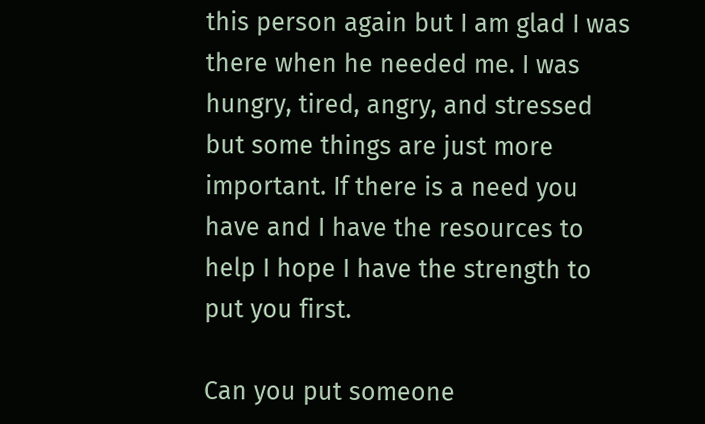this person again but I am glad I was there when he needed me. I was hungry, tired, angry, and stressed but some things are just more important. If there is a need you have and I have the resources to help I hope I have the strength to put you first.

Can you put someone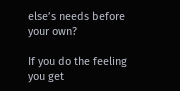else’s needs before your own?

If you do the feeling you get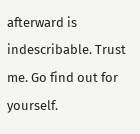afterward is indescribable. Trust me. Go find out for yourself.